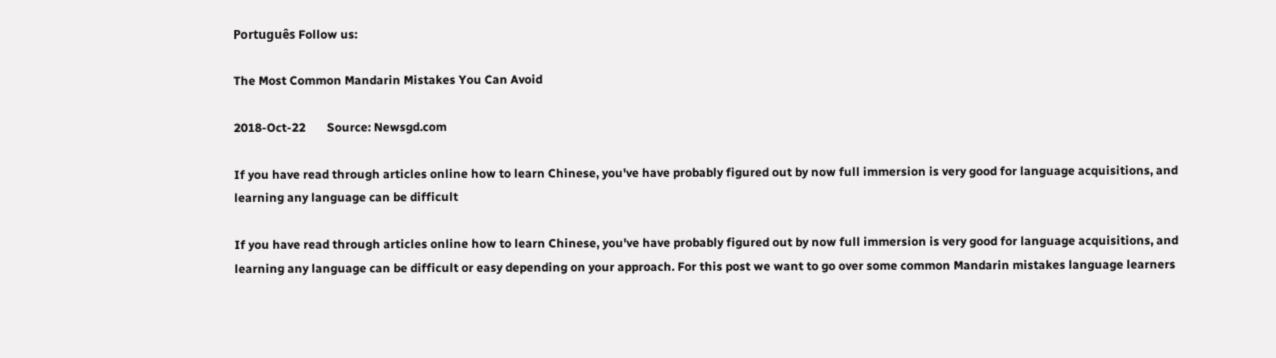Português Follow us:

The Most Common Mandarin Mistakes You Can Avoid

2018-Oct-22       Source: Newsgd.com

If you have read through articles online how to learn Chinese, you've have probably figured out by now full immersion is very good for language acquisitions, and learning any language can be difficult

If you have read through articles online how to learn Chinese, you've have probably figured out by now full immersion is very good for language acquisitions, and learning any language can be difficult or easy depending on your approach. For this post we want to go over some common Mandarin mistakes language learners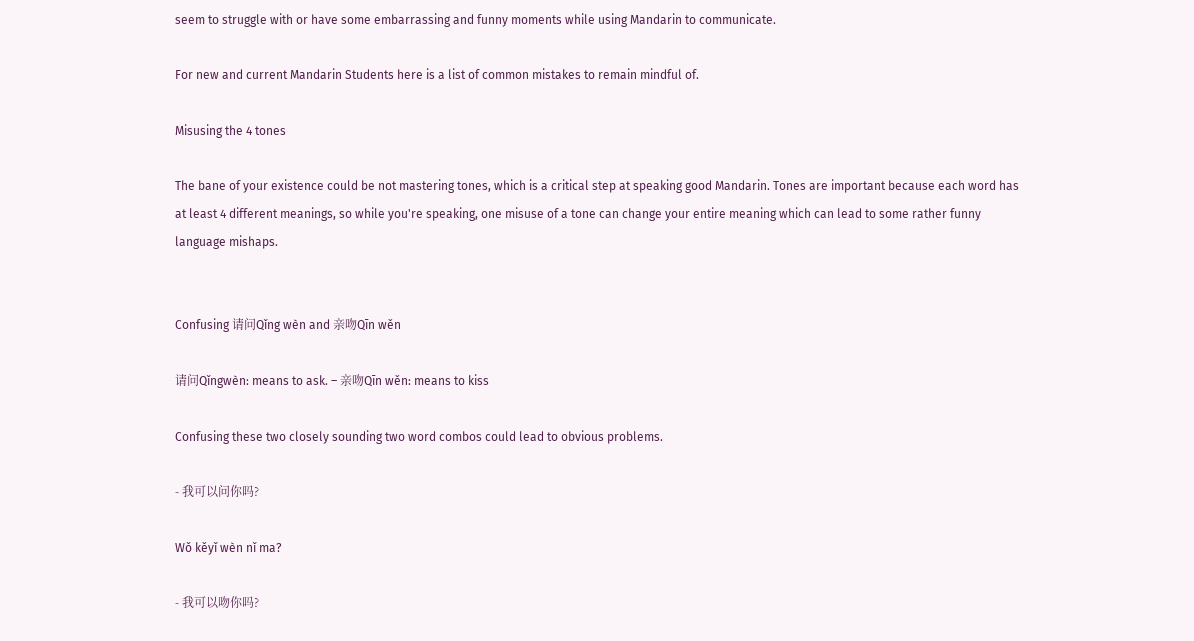seem to struggle with or have some embarrassing and funny moments while using Mandarin to communicate.

For new and current Mandarin Students here is a list of common mistakes to remain mindful of.

Misusing the 4 tones

The bane of your existence could be not mastering tones, which is a critical step at speaking good Mandarin. Tones are important because each word has at least 4 different meanings, so while you're speaking, one misuse of a tone can change your entire meaning which can lead to some rather funny language mishaps.


Confusing 请问Qǐng wèn and 亲吻Qīn wěn

请问Qǐngwèn: means to ask. – 亲吻Qīn wěn: means to kiss

Confusing these two closely sounding two word combos could lead to obvious problems.

- 我可以问你吗?

Wǒ kěyǐ wèn nǐ ma?

- 我可以吻你吗?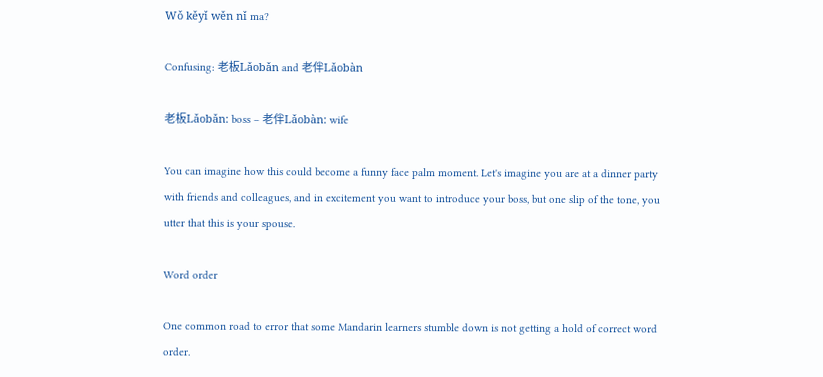Wǒ kěyǐ wěn nǐ ma?

Confusing: 老板Lǎobǎn and 老伴Lǎobàn

老板Lǎobǎn: boss – 老伴Lǎobàn: wife

You can imagine how this could become a funny face palm moment. Let's imagine you are at a dinner party with friends and colleagues, and in excitement you want to introduce your boss, but one slip of the tone, you utter that this is your spouse.

Word order

One common road to error that some Mandarin learners stumble down is not getting a hold of correct word order.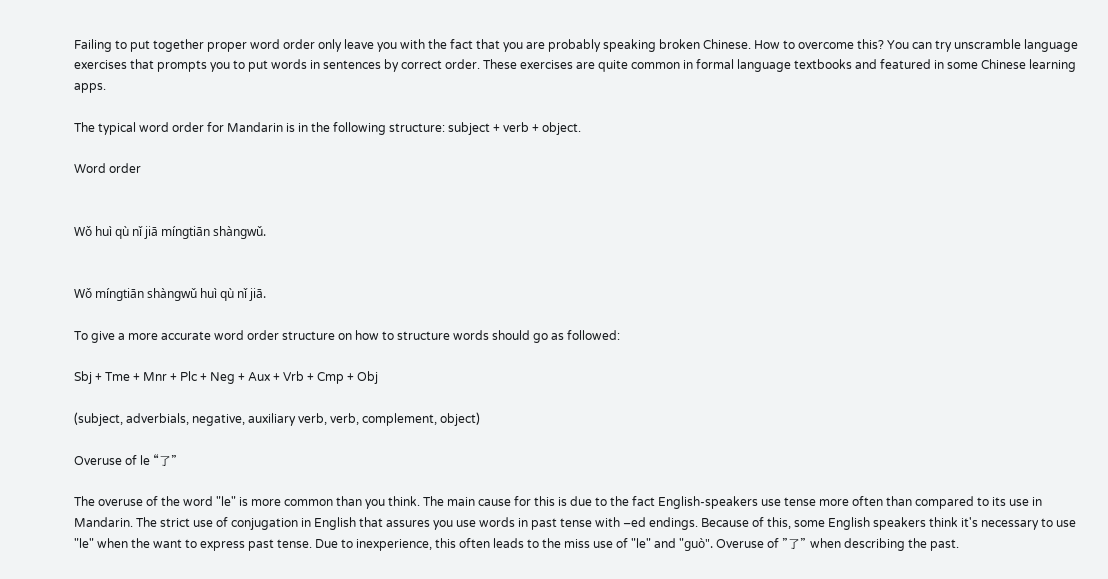Failing to put together proper word order only leave you with the fact that you are probably speaking broken Chinese. How to overcome this? You can try unscramble language exercises that prompts you to put words in sentences by correct order. These exercises are quite common in formal language textbooks and featured in some Chinese learning apps.

The typical word order for Mandarin is in the following structure: subject + verb + object.

Word order


Wǒ huì qù nǐ jiā míngtiān shàngwǔ.


Wǒ míngtiān shàngwǔ huì qù nǐ jiā.

To give a more accurate word order structure on how to structure words should go as followed:

Sbj + Tme + Mnr + Plc + Neg + Aux + Vrb + Cmp + Obj

(subject, adverbials, negative, auxiliary verb, verb, complement, object)

Overuse of le “了”

The overuse of the word "le" is more common than you think. The main cause for this is due to the fact English-speakers use tense more often than compared to its use in Mandarin. The strict use of conjugation in English that assures you use words in past tense with –ed endings. Because of this, some English speakers think it's necessary to use "le" when the want to express past tense. Due to inexperience, this often leads to the miss use of "le" and "guò". Overuse of "了" when describing the past.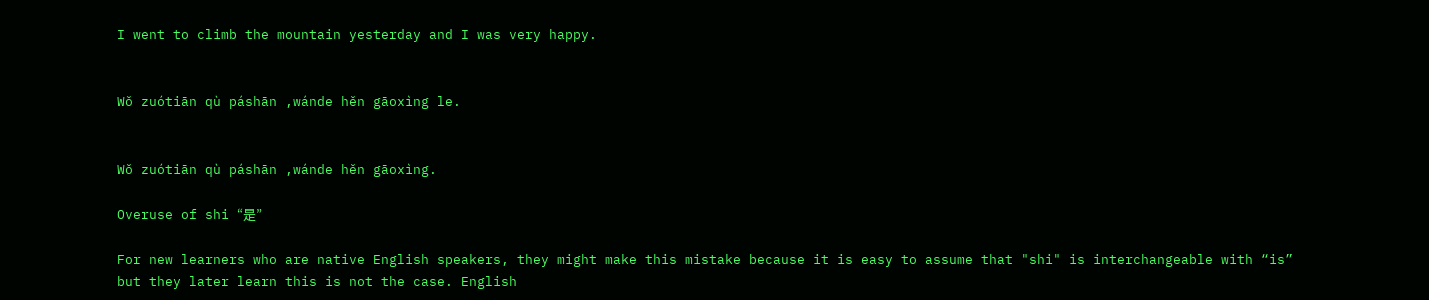I went to climb the mountain yesterday and I was very happy.


Wǒ zuótiān qù páshān ,wánde hěn gāoxìng le.


Wǒ zuótiān qù páshān ,wánde hěn gāoxìng.

Overuse of shi “是”

For new learners who are native English speakers, they might make this mistake because it is easy to assume that "shi" is interchangeable with “is” but they later learn this is not the case. English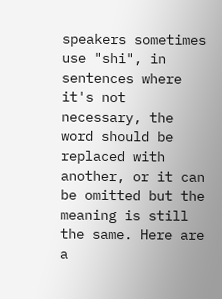speakers sometimes use "shi", in sentences where it's not necessary, the word should be replaced with another, or it can be omitted but the meaning is still the same. Here are a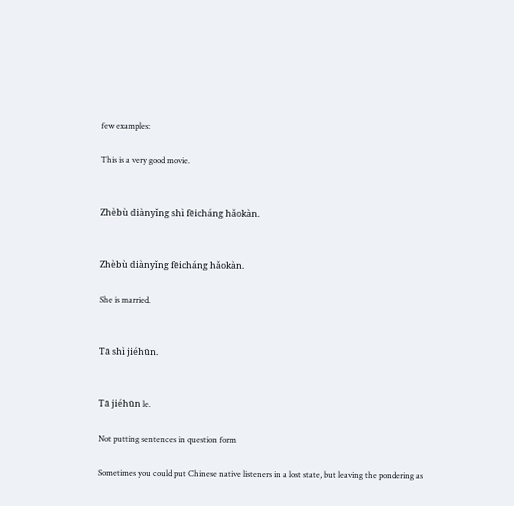few examples:

This is a very good movie.


Zhèbù diànyǐng shì fēicháng hǎokàn.


Zhèbù diànyǐng fēicháng hǎokàn.

She is married.


Tā shì jiéhūn.


Tā jiéhūn le.

Not putting sentences in question form

Sometimes you could put Chinese native listeners in a lost state, but leaving the pondering as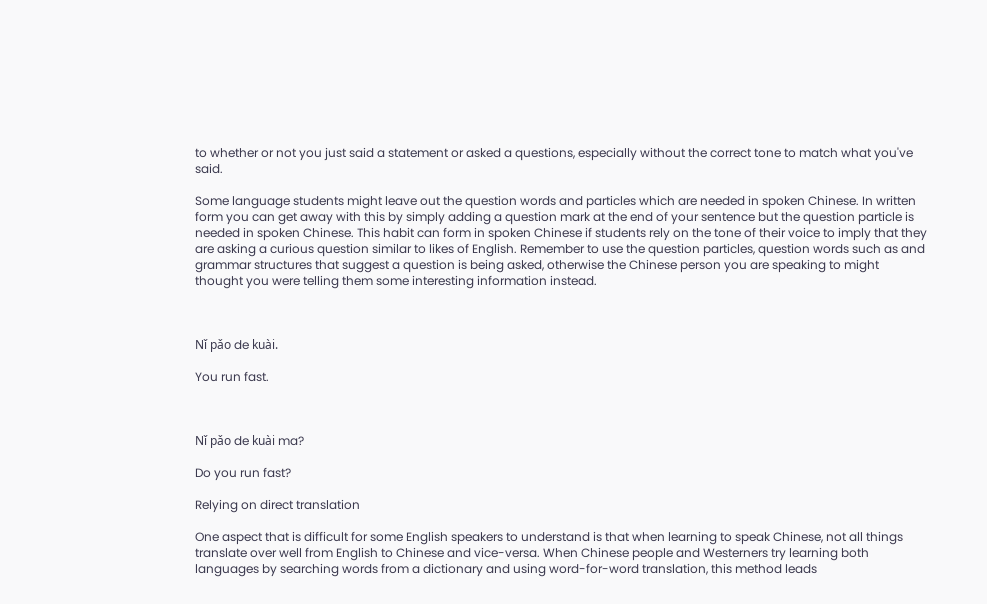to whether or not you just said a statement or asked a questions, especially without the correct tone to match what you've said.

Some language students might leave out the question words and particles which are needed in spoken Chinese. In written form you can get away with this by simply adding a question mark at the end of your sentence but the question particle is needed in spoken Chinese. This habit can form in spoken Chinese if students rely on the tone of their voice to imply that they are asking a curious question similar to likes of English. Remember to use the question particles, question words such as and grammar structures that suggest a question is being asked, otherwise the Chinese person you are speaking to might thought you were telling them some interesting information instead.



Nǐ pǎo de kuài.

You run fast.



Nǐ pǎo de kuài ma?

Do you run fast?

Relying on direct translation

One aspect that is difficult for some English speakers to understand is that when learning to speak Chinese, not all things translate over well from English to Chinese and vice-versa. When Chinese people and Westerners try learning both languages by searching words from a dictionary and using word-for-word translation, this method leads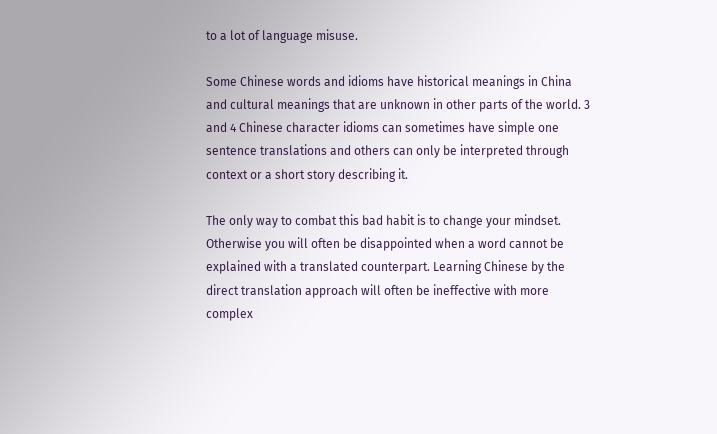to a lot of language misuse.

Some Chinese words and idioms have historical meanings in China and cultural meanings that are unknown in other parts of the world. 3 and 4 Chinese character idioms can sometimes have simple one sentence translations and others can only be interpreted through context or a short story describing it.

The only way to combat this bad habit is to change your mindset. Otherwise you will often be disappointed when a word cannot be explained with a translated counterpart. Learning Chinese by the direct translation approach will often be ineffective with more complex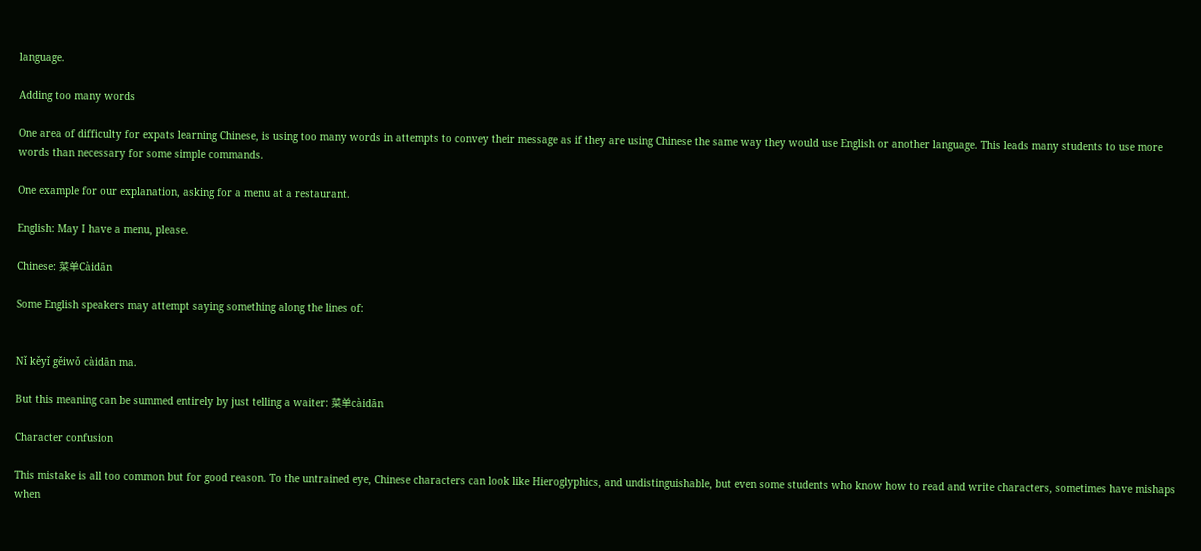language.

Adding too many words

One area of difficulty for expats learning Chinese, is using too many words in attempts to convey their message as if they are using Chinese the same way they would use English or another language. This leads many students to use more words than necessary for some simple commands.

One example for our explanation, asking for a menu at a restaurant.

English: May I have a menu, please.

Chinese: 菜单Càidān

Some English speakers may attempt saying something along the lines of:


Nǐ kěyǐ gěiwǒ càidān ma.

But this meaning can be summed entirely by just telling a waiter: 菜单càidān

Character confusion

This mistake is all too common but for good reason. To the untrained eye, Chinese characters can look like Hieroglyphics, and undistinguishable, but even some students who know how to read and write characters, sometimes have mishaps when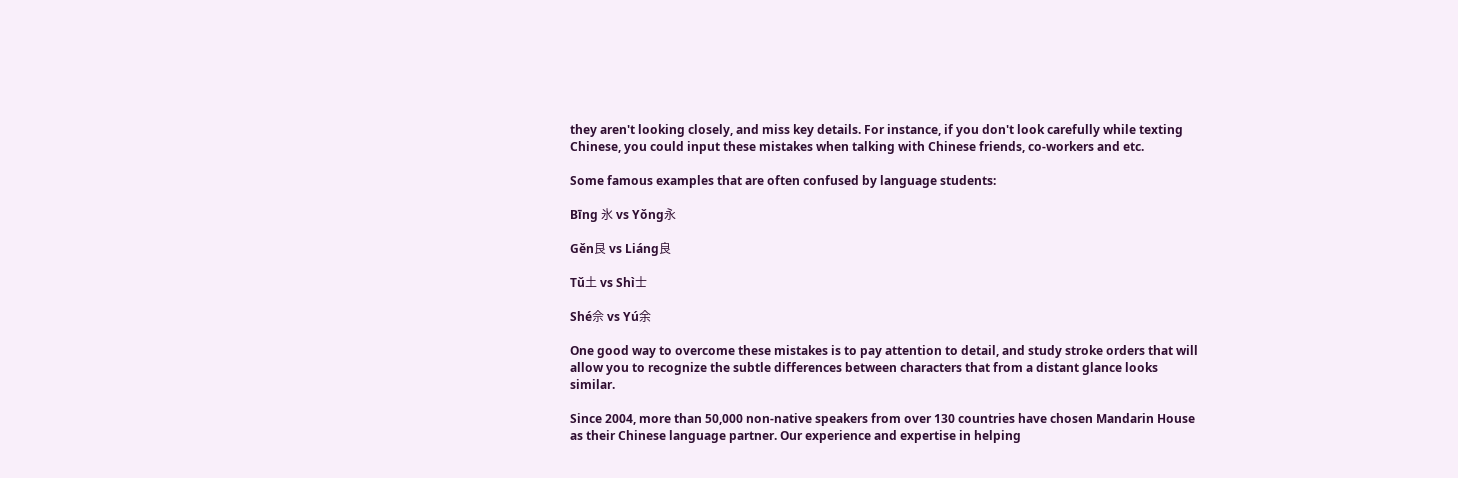they aren't looking closely, and miss key details. For instance, if you don't look carefully while texting Chinese, you could input these mistakes when talking with Chinese friends, co-workers and etc.

Some famous examples that are often confused by language students:

Bīng 氷 vs Yǒng永

Gěn艮 vs Liáng良

Tǔ土 vs Shì士

Shé佘 vs Yú余

One good way to overcome these mistakes is to pay attention to detail, and study stroke orders that will allow you to recognize the subtle differences between characters that from a distant glance looks similar.

Since 2004, more than 50,000 non-native speakers from over 130 countries have chosen Mandarin House as their Chinese language partner. Our experience and expertise in helping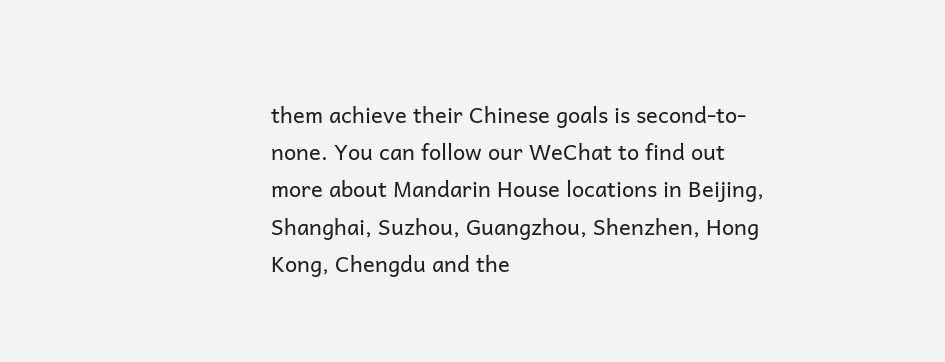them achieve their Chinese goals is second-to-none. You can follow our WeChat to find out more about Mandarin House locations in Beijing, Shanghai, Suzhou, Guangzhou, Shenzhen, Hong Kong, Chengdu and the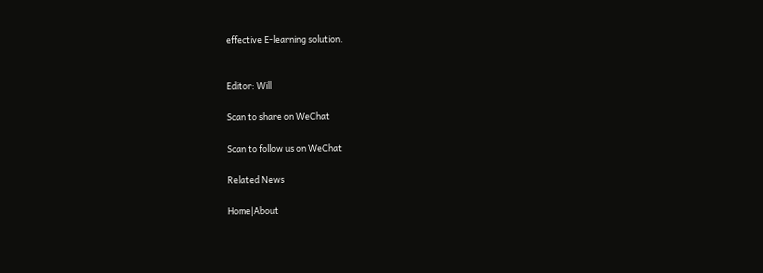effective E-learning solution.


Editor: Will

Scan to share on WeChat

Scan to follow us on WeChat

Related News

Home|About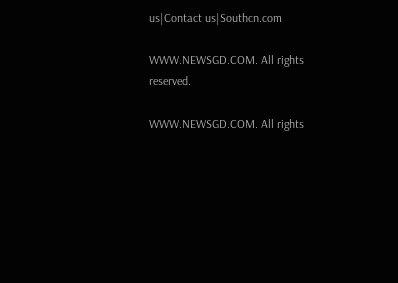us|Contact us|Southcn.com

WWW.NEWSGD.COM. All rights reserved.

WWW.NEWSGD.COM. All rights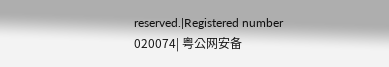reserved.|Registered number 020074| 粤公网安备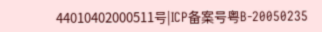44010402000511号|ICP备案号粤B-20050235